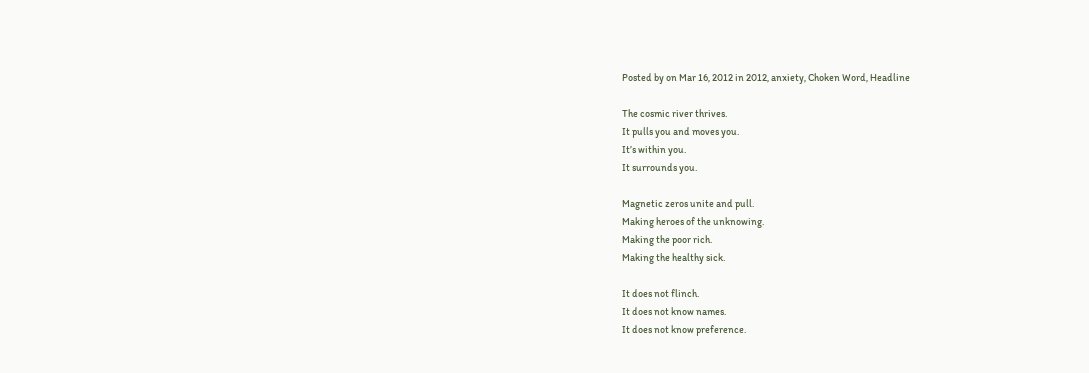Posted by on Mar 16, 2012 in 2012, anxiety, Choken Word, Headline

The cosmic river thrives.
It pulls you and moves you.
It’s within you.
It surrounds you.

Magnetic zeros unite and pull.
Making heroes of the unknowing.
Making the poor rich.
Making the healthy sick.

It does not flinch.
It does not know names.
It does not know preference.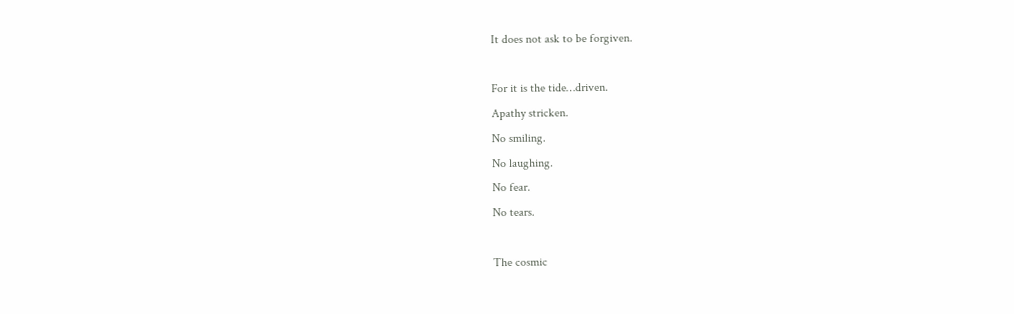It does not ask to be forgiven.

For it is the tide…driven.
Apathy stricken.
No smiling.
No laughing.
No fear.
No tears.

The cosmic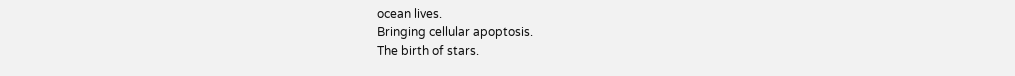ocean lives.
Bringing cellular apoptosis.
The birth of stars.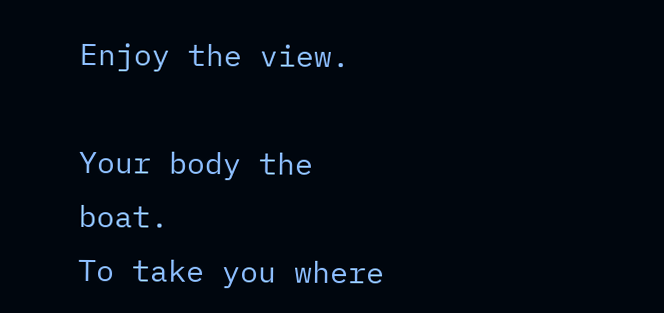Enjoy the view.

Your body the boat.
To take you where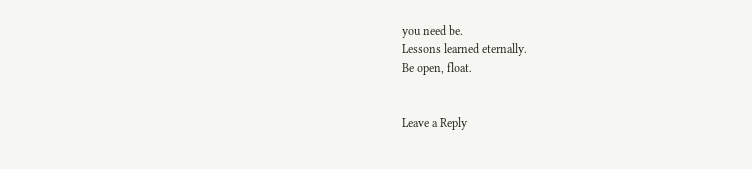you need be.
Lessons learned eternally.
Be open, float.


Leave a Reply